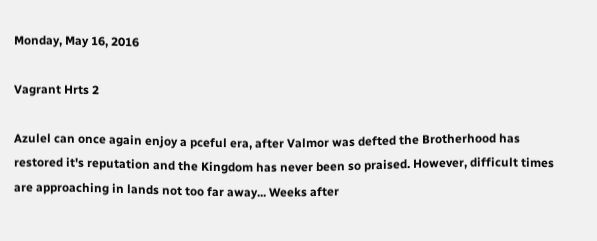Monday, May 16, 2016

Vagrant Hrts 2

Azulel can once again enjoy a pceful era, after Valmor was defted the Brotherhood has restored it's reputation and the Kingdom has never been so praised. However, difficult times are approaching in lands not too far away... Weeks after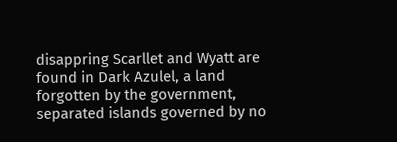disappring Scarllet and Wyatt are found in Dark Azulel, a land forgotten by the government, separated islands governed by no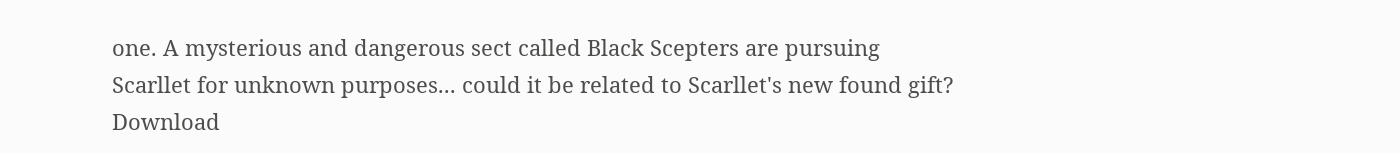one. A mysterious and dangerous sect called Black Scepters are pursuing Scarllet for unknown purposes... could it be related to Scarllet's new found gift?
Download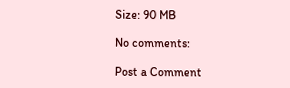Size: 90 MB

No comments:

Post a Comment